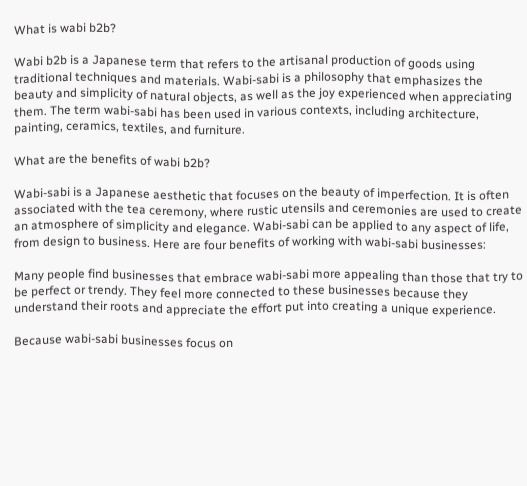What is wabi b2b?

Wabi b2b is a Japanese term that refers to the artisanal production of goods using traditional techniques and materials. Wabi-sabi is a philosophy that emphasizes the beauty and simplicity of natural objects, as well as the joy experienced when appreciating them. The term wabi-sabi has been used in various contexts, including architecture, painting, ceramics, textiles, and furniture.

What are the benefits of wabi b2b?

Wabi-sabi is a Japanese aesthetic that focuses on the beauty of imperfection. It is often associated with the tea ceremony, where rustic utensils and ceremonies are used to create an atmosphere of simplicity and elegance. Wabi-sabi can be applied to any aspect of life, from design to business. Here are four benefits of working with wabi-sabi businesses:

Many people find businesses that embrace wabi-sabi more appealing than those that try to be perfect or trendy. They feel more connected to these businesses because they understand their roots and appreciate the effort put into creating a unique experience.

Because wabi-sabi businesses focus on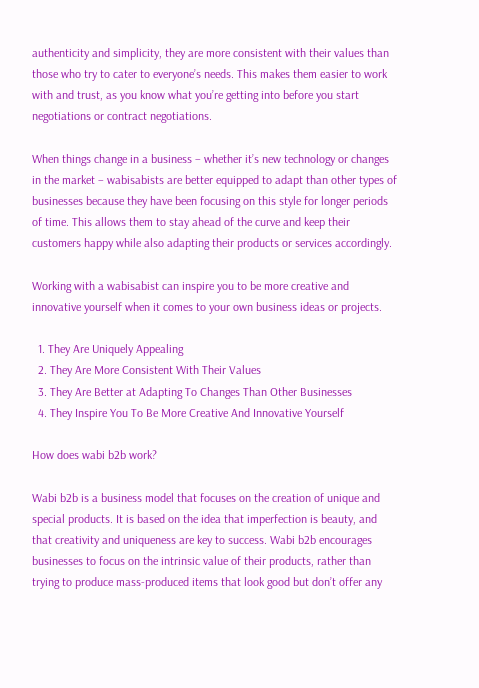authenticity and simplicity, they are more consistent with their values than those who try to cater to everyone’s needs. This makes them easier to work with and trust, as you know what you’re getting into before you start negotiations or contract negotiations.

When things change in a business – whether it’s new technology or changes in the market – wabisabists are better equipped to adapt than other types of businesses because they have been focusing on this style for longer periods of time. This allows them to stay ahead of the curve and keep their customers happy while also adapting their products or services accordingly.

Working with a wabisabist can inspire you to be more creative and innovative yourself when it comes to your own business ideas or projects.

  1. They Are Uniquely Appealing
  2. They Are More Consistent With Their Values
  3. They Are Better at Adapting To Changes Than Other Businesses
  4. They Inspire You To Be More Creative And Innovative Yourself

How does wabi b2b work?

Wabi b2b is a business model that focuses on the creation of unique and special products. It is based on the idea that imperfection is beauty, and that creativity and uniqueness are key to success. Wabi b2b encourages businesses to focus on the intrinsic value of their products, rather than trying to produce mass-produced items that look good but don’t offer any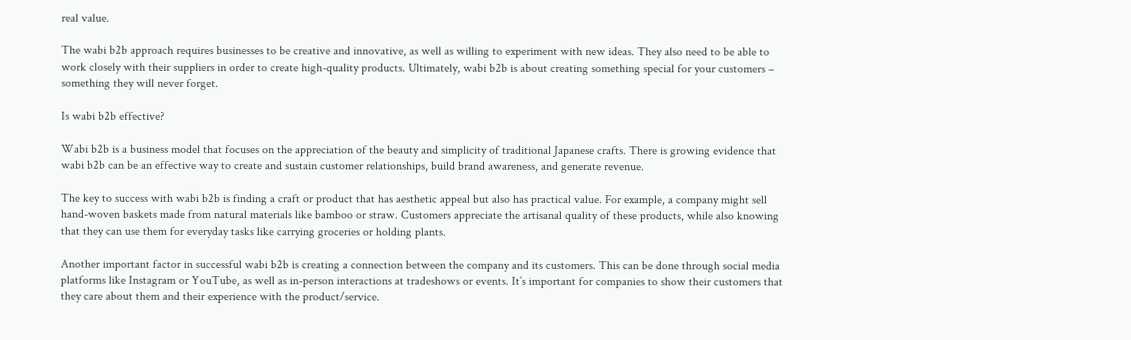real value.

The wabi b2b approach requires businesses to be creative and innovative, as well as willing to experiment with new ideas. They also need to be able to work closely with their suppliers in order to create high-quality products. Ultimately, wabi b2b is about creating something special for your customers – something they will never forget.

Is wabi b2b effective?

Wabi b2b is a business model that focuses on the appreciation of the beauty and simplicity of traditional Japanese crafts. There is growing evidence that wabi b2b can be an effective way to create and sustain customer relationships, build brand awareness, and generate revenue.

The key to success with wabi b2b is finding a craft or product that has aesthetic appeal but also has practical value. For example, a company might sell hand-woven baskets made from natural materials like bamboo or straw. Customers appreciate the artisanal quality of these products, while also knowing that they can use them for everyday tasks like carrying groceries or holding plants.

Another important factor in successful wabi b2b is creating a connection between the company and its customers. This can be done through social media platforms like Instagram or YouTube, as well as in-person interactions at tradeshows or events. It’s important for companies to show their customers that they care about them and their experience with the product/service.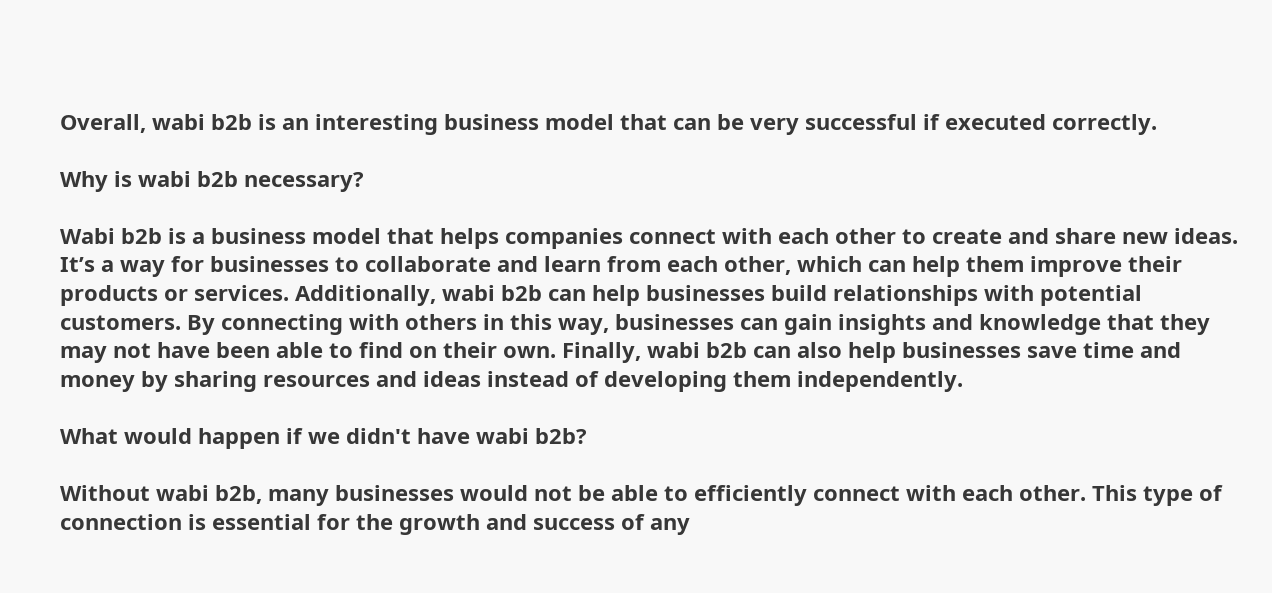Overall, wabi b2b is an interesting business model that can be very successful if executed correctly.

Why is wabi b2b necessary?

Wabi b2b is a business model that helps companies connect with each other to create and share new ideas. It’s a way for businesses to collaborate and learn from each other, which can help them improve their products or services. Additionally, wabi b2b can help businesses build relationships with potential customers. By connecting with others in this way, businesses can gain insights and knowledge that they may not have been able to find on their own. Finally, wabi b2b can also help businesses save time and money by sharing resources and ideas instead of developing them independently.

What would happen if we didn't have wabi b2b?

Without wabi b2b, many businesses would not be able to efficiently connect with each other. This type of connection is essential for the growth and success of any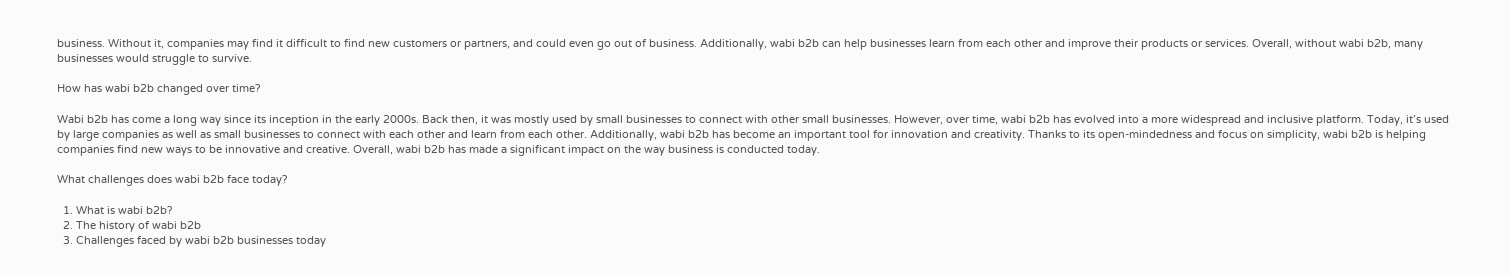business. Without it, companies may find it difficult to find new customers or partners, and could even go out of business. Additionally, wabi b2b can help businesses learn from each other and improve their products or services. Overall, without wabi b2b, many businesses would struggle to survive.

How has wabi b2b changed over time?

Wabi b2b has come a long way since its inception in the early 2000s. Back then, it was mostly used by small businesses to connect with other small businesses. However, over time, wabi b2b has evolved into a more widespread and inclusive platform. Today, it’s used by large companies as well as small businesses to connect with each other and learn from each other. Additionally, wabi b2b has become an important tool for innovation and creativity. Thanks to its open-mindedness and focus on simplicity, wabi b2b is helping companies find new ways to be innovative and creative. Overall, wabi b2b has made a significant impact on the way business is conducted today.

What challenges does wabi b2b face today?

  1. What is wabi b2b?
  2. The history of wabi b2b
  3. Challenges faced by wabi b2b businesses today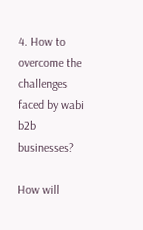4. How to overcome the challenges faced by wabi b2b businesses?

How will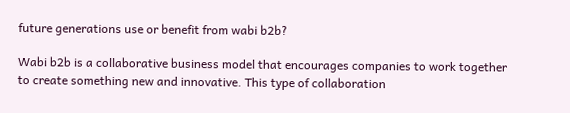future generations use or benefit from wabi b2b?

Wabi b2b is a collaborative business model that encourages companies to work together to create something new and innovative. This type of collaboration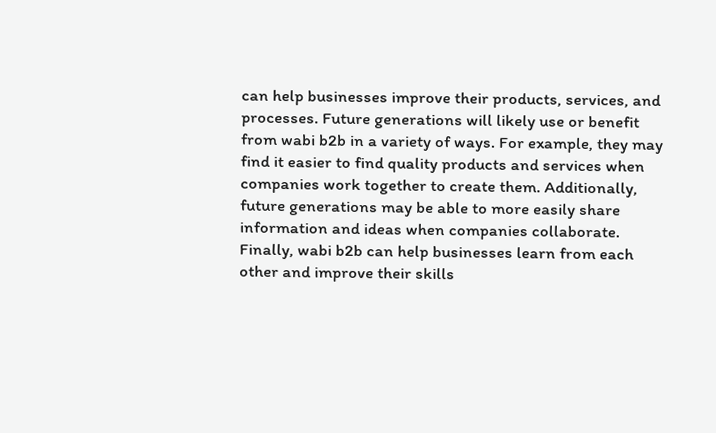can help businesses improve their products, services, and processes. Future generations will likely use or benefit from wabi b2b in a variety of ways. For example, they may find it easier to find quality products and services when companies work together to create them. Additionally, future generations may be able to more easily share information and ideas when companies collaborate. Finally, wabi b2b can help businesses learn from each other and improve their skills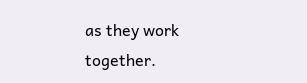as they work together.